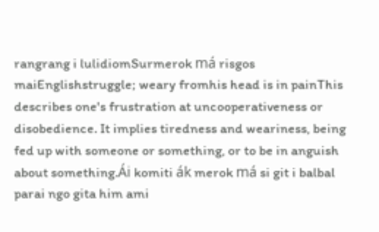rangrang i lulidiomSurmerok má risgos maiEnglishstruggle; weary fromhis head is in painThis describes one's frustration at uncooperativeness or disobedience. It implies tiredness and weariness, being fed up with someone or something, or to be in anguish about something.Ái komiti ák merok má si git i balbal parai ngo gita him ami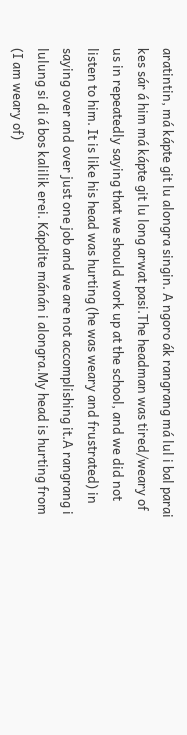aratintin, má kápte git lu alongra singin. A ngoro ák rangrang má lul i bal parai kes sár á him má kápte git lu long arwat pasi.The headman was tired/weary of us in repeatedly saying that we should work up at the school, and we did not listen to him. It is like his head was hurting (he was weary and frustrated) in saying over and over just one job and we are not accomplishing it.A rangrang i lulung si di á bos kalilik erei. Kápdite mánán i alongra.My head is hurting from (I am weary of)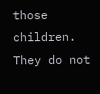those children. They do not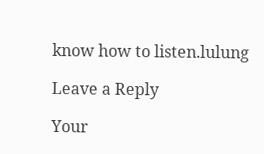know how to listen.lulung

Leave a Reply

Your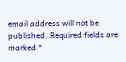email address will not be published. Required fields are marked *